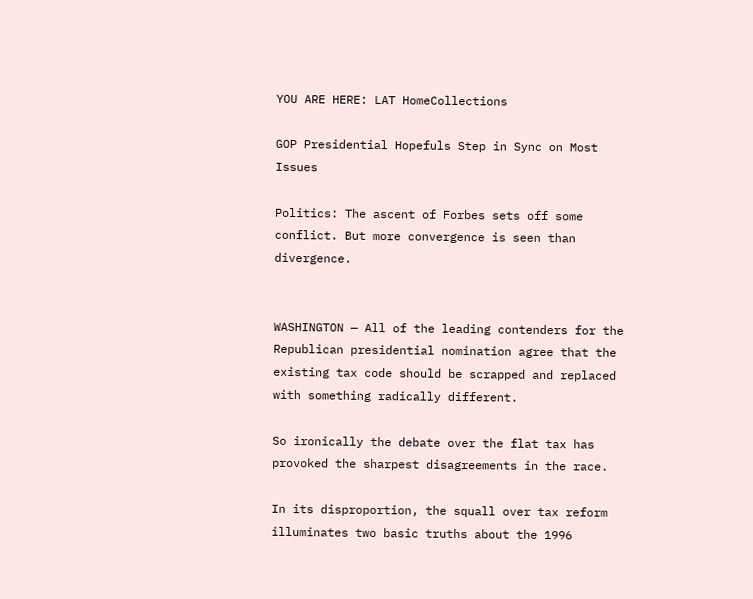YOU ARE HERE: LAT HomeCollections

GOP Presidential Hopefuls Step in Sync on Most Issues

Politics: The ascent of Forbes sets off some conflict. But more convergence is seen than divergence.


WASHINGTON — All of the leading contenders for the Republican presidential nomination agree that the existing tax code should be scrapped and replaced with something radically different.

So ironically the debate over the flat tax has provoked the sharpest disagreements in the race.

In its disproportion, the squall over tax reform illuminates two basic truths about the 1996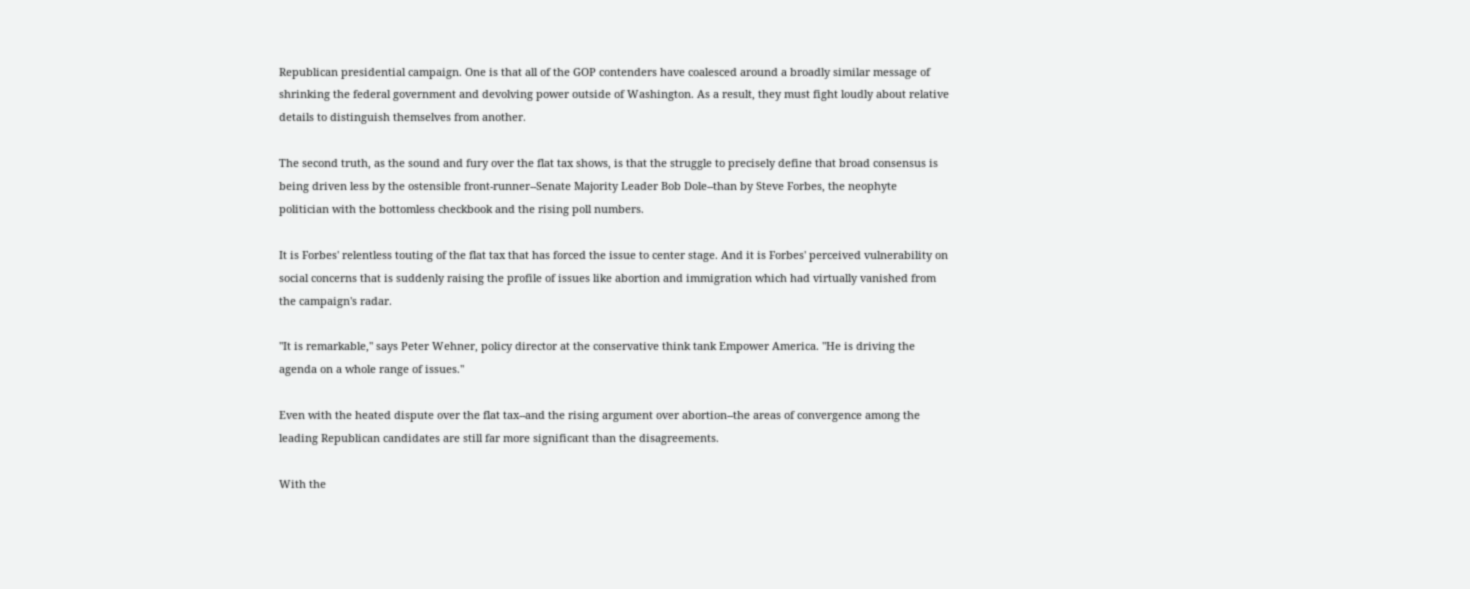Republican presidential campaign. One is that all of the GOP contenders have coalesced around a broadly similar message of shrinking the federal government and devolving power outside of Washington. As a result, they must fight loudly about relative details to distinguish themselves from another.

The second truth, as the sound and fury over the flat tax shows, is that the struggle to precisely define that broad consensus is being driven less by the ostensible front-runner--Senate Majority Leader Bob Dole--than by Steve Forbes, the neophyte politician with the bottomless checkbook and the rising poll numbers.

It is Forbes' relentless touting of the flat tax that has forced the issue to center stage. And it is Forbes' perceived vulnerability on social concerns that is suddenly raising the profile of issues like abortion and immigration which had virtually vanished from the campaign's radar.

"It is remarkable," says Peter Wehner, policy director at the conservative think tank Empower America. "He is driving the agenda on a whole range of issues."

Even with the heated dispute over the flat tax--and the rising argument over abortion--the areas of convergence among the leading Republican candidates are still far more significant than the disagreements.

With the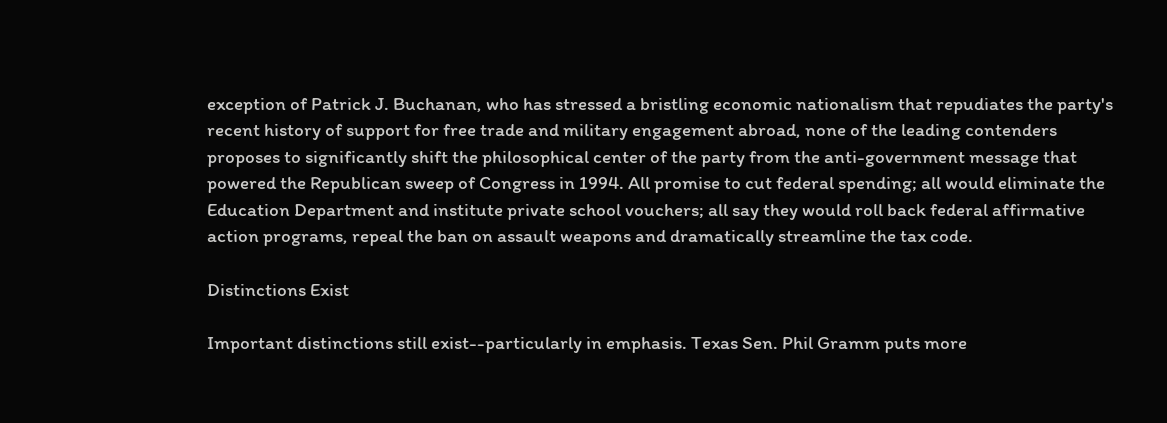exception of Patrick J. Buchanan, who has stressed a bristling economic nationalism that repudiates the party's recent history of support for free trade and military engagement abroad, none of the leading contenders proposes to significantly shift the philosophical center of the party from the anti-government message that powered the Republican sweep of Congress in 1994. All promise to cut federal spending; all would eliminate the Education Department and institute private school vouchers; all say they would roll back federal affirmative action programs, repeal the ban on assault weapons and dramatically streamline the tax code.

Distinctions Exist

Important distinctions still exist--particularly in emphasis. Texas Sen. Phil Gramm puts more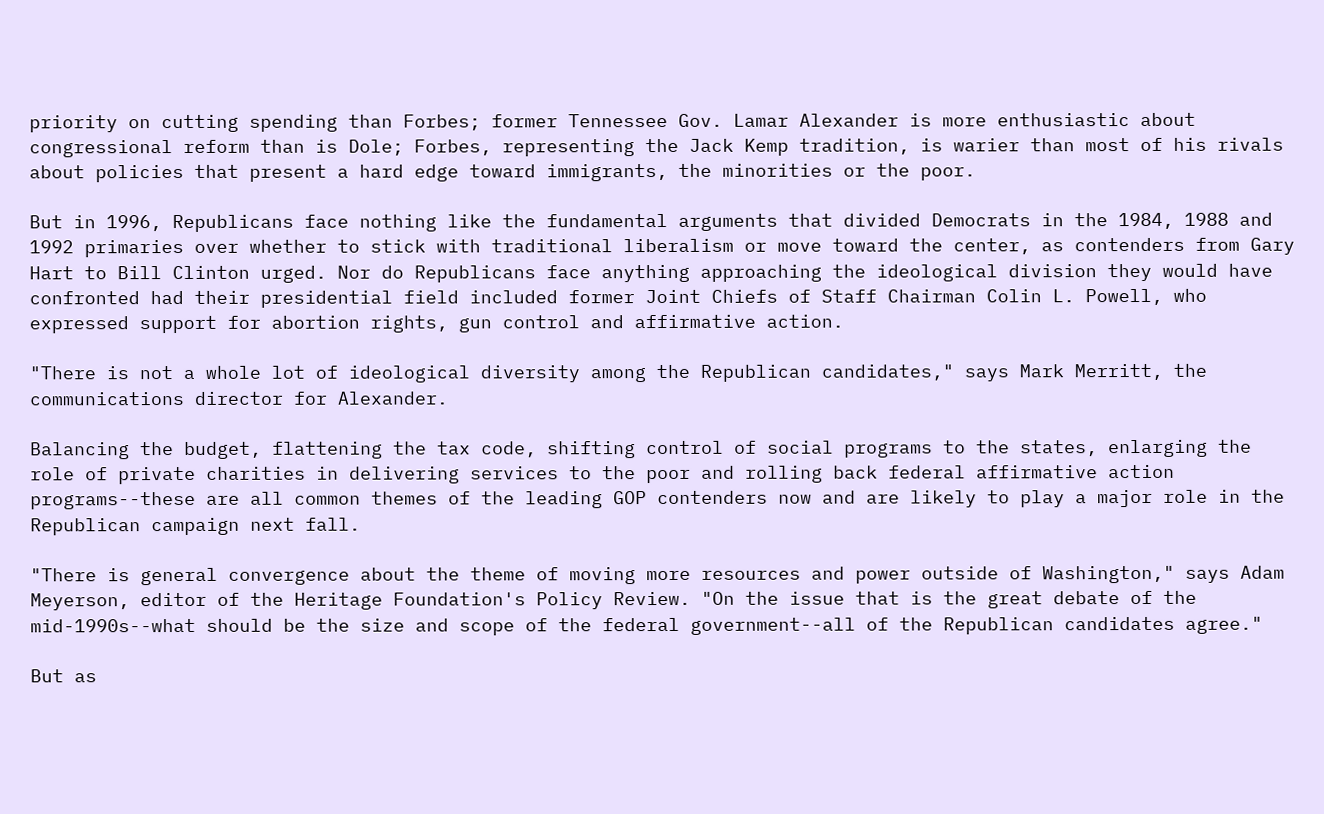priority on cutting spending than Forbes; former Tennessee Gov. Lamar Alexander is more enthusiastic about congressional reform than is Dole; Forbes, representing the Jack Kemp tradition, is warier than most of his rivals about policies that present a hard edge toward immigrants, the minorities or the poor.

But in 1996, Republicans face nothing like the fundamental arguments that divided Democrats in the 1984, 1988 and 1992 primaries over whether to stick with traditional liberalism or move toward the center, as contenders from Gary Hart to Bill Clinton urged. Nor do Republicans face anything approaching the ideological division they would have confronted had their presidential field included former Joint Chiefs of Staff Chairman Colin L. Powell, who expressed support for abortion rights, gun control and affirmative action.

"There is not a whole lot of ideological diversity among the Republican candidates," says Mark Merritt, the communications director for Alexander.

Balancing the budget, flattening the tax code, shifting control of social programs to the states, enlarging the role of private charities in delivering services to the poor and rolling back federal affirmative action programs--these are all common themes of the leading GOP contenders now and are likely to play a major role in the Republican campaign next fall.

"There is general convergence about the theme of moving more resources and power outside of Washington," says Adam Meyerson, editor of the Heritage Foundation's Policy Review. "On the issue that is the great debate of the mid-1990s--what should be the size and scope of the federal government--all of the Republican candidates agree."

But as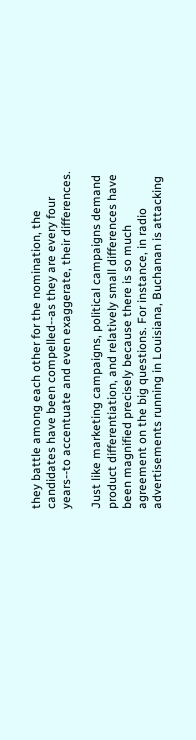they battle among each other for the nomination, the candidates have been compelled--as they are every four years--to accentuate and even exaggerate, their differences.

Just like marketing campaigns, political campaigns demand product differentiation, and relatively small differences have been magnified precisely because there is so much agreement on the big questions. For instance, in radio advertisements running in Louisiana, Buchanan is attacking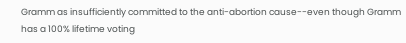Gramm as insufficiently committed to the anti-abortion cause--even though Gramm has a 100% lifetime voting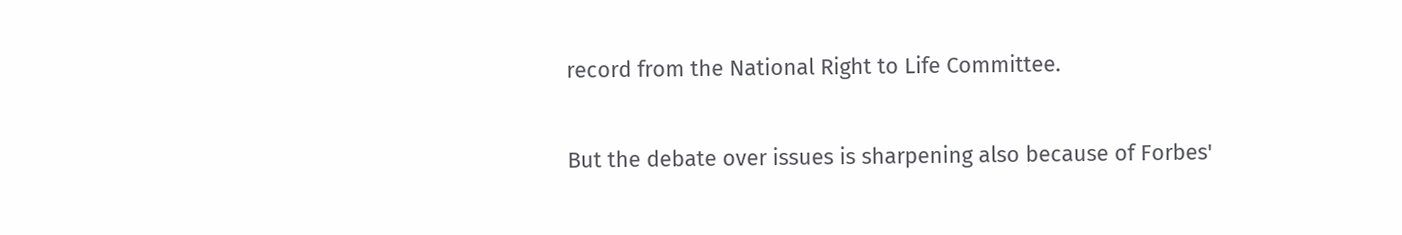record from the National Right to Life Committee.

But the debate over issues is sharpening also because of Forbes'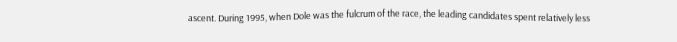ascent. During 1995, when Dole was the fulcrum of the race, the leading candidates spent relatively less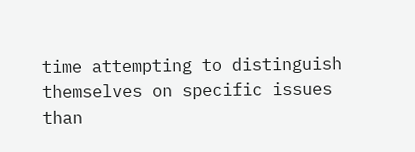time attempting to distinguish themselves on specific issues than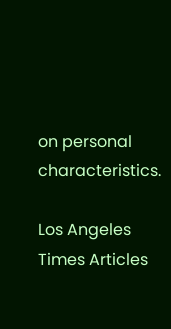on personal characteristics.

Los Angeles Times Articles